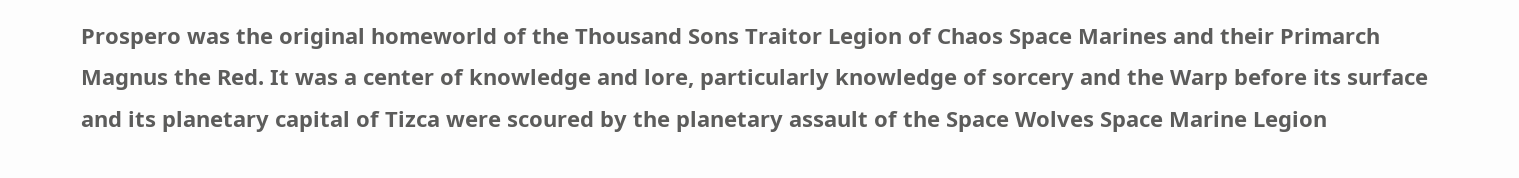Prospero was the original homeworld of the Thousand Sons Traitor Legion of Chaos Space Marines and their Primarch Magnus the Red. It was a center of knowledge and lore, particularly knowledge of sorcery and the Warp before its surface and its planetary capital of Tizca were scoured by the planetary assault of the Space Wolves Space Marine Legion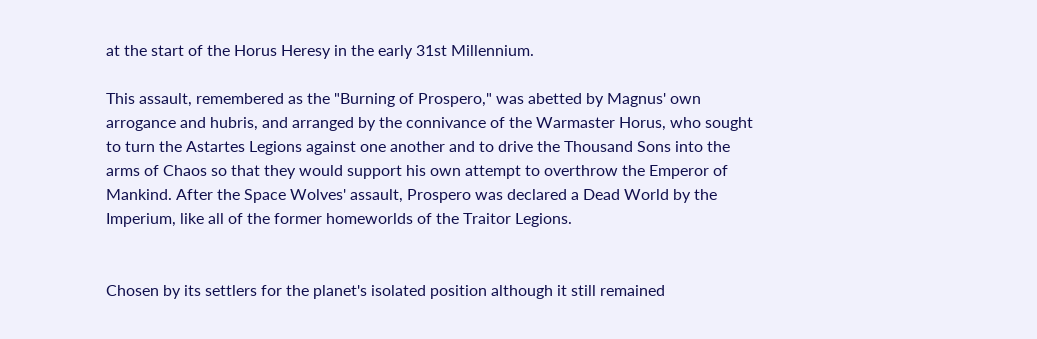at the start of the Horus Heresy in the early 31st Millennium.

This assault, remembered as the "Burning of Prospero," was abetted by Magnus' own arrogance and hubris, and arranged by the connivance of the Warmaster Horus, who sought to turn the Astartes Legions against one another and to drive the Thousand Sons into the arms of Chaos so that they would support his own attempt to overthrow the Emperor of Mankind. After the Space Wolves' assault, Prospero was declared a Dead World by the Imperium, like all of the former homeworlds of the Traitor Legions.


Chosen by its settlers for the planet's isolated position although it still remained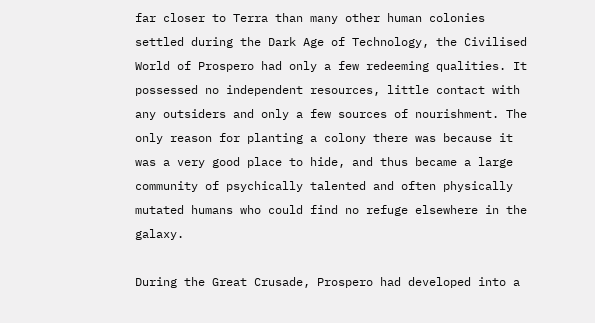far closer to Terra than many other human colonies settled during the Dark Age of Technology, the Civilised World of Prospero had only a few redeeming qualities. It possessed no independent resources, little contact with any outsiders and only a few sources of nourishment. The only reason for planting a colony there was because it was a very good place to hide, and thus became a large community of psychically talented and often physically mutated humans who could find no refuge elsewhere in the galaxy.

During the Great Crusade, Prospero had developed into a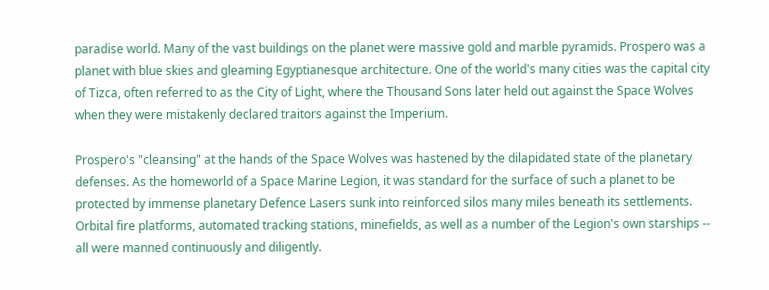paradise world. Many of the vast buildings on the planet were massive gold and marble pyramids. Prospero was a planet with blue skies and gleaming Egyptianesque architecture. One of the world's many cities was the capital city of Tizca, often referred to as the City of Light, where the Thousand Sons later held out against the Space Wolves when they were mistakenly declared traitors against the Imperium.

Prospero's "cleansing" at the hands of the Space Wolves was hastened by the dilapidated state of the planetary defenses. As the homeworld of a Space Marine Legion, it was standard for the surface of such a planet to be protected by immense planetary Defence Lasers sunk into reinforced silos many miles beneath its settlements. Orbital fire platforms, automated tracking stations, minefields, as well as a number of the Legion's own starships -- all were manned continuously and diligently.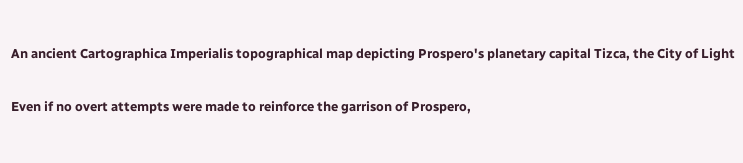An ancient Cartographica Imperialis topographical map depicting Prospero's planetary capital Tizca, the City of Light

Even if no overt attempts were made to reinforce the garrison of Prospero,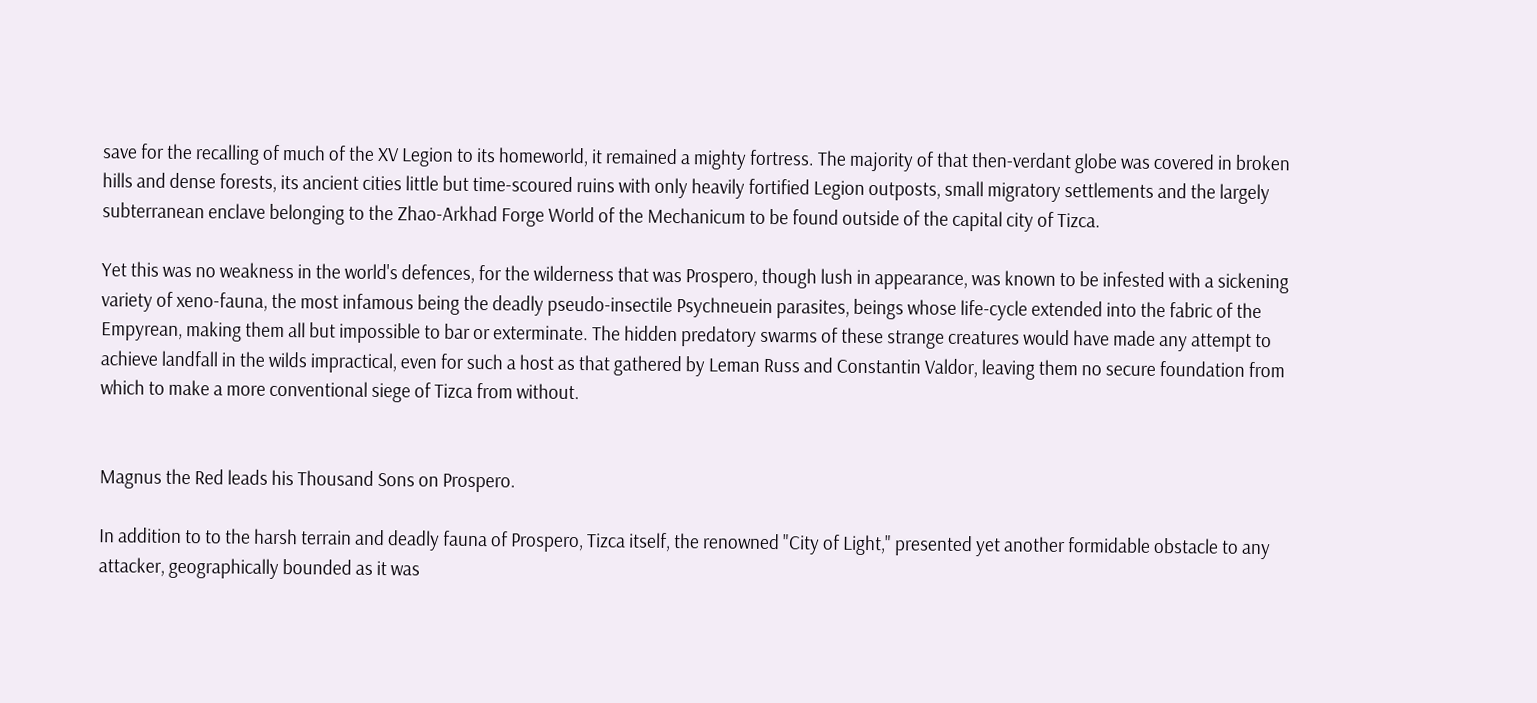save for the recalling of much of the XV Legion to its homeworld, it remained a mighty fortress. The majority of that then-verdant globe was covered in broken hills and dense forests, its ancient cities little but time-scoured ruins with only heavily fortified Legion outposts, small migratory settlements and the largely subterranean enclave belonging to the Zhao-Arkhad Forge World of the Mechanicum to be found outside of the capital city of Tizca.

Yet this was no weakness in the world's defences, for the wilderness that was Prospero, though lush in appearance, was known to be infested with a sickening variety of xeno-fauna, the most infamous being the deadly pseudo-insectile Psychneuein parasites, beings whose life-cycle extended into the fabric of the Empyrean, making them all but impossible to bar or exterminate. The hidden predatory swarms of these strange creatures would have made any attempt to achieve landfall in the wilds impractical, even for such a host as that gathered by Leman Russ and Constantin Valdor, leaving them no secure foundation from which to make a more conventional siege of Tizca from without.


Magnus the Red leads his Thousand Sons on Prospero.

In addition to to the harsh terrain and deadly fauna of Prospero, Tizca itself, the renowned "City of Light," presented yet another formidable obstacle to any attacker, geographically bounded as it was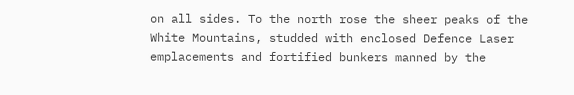on all sides. To the north rose the sheer peaks of the White Mountains, studded with enclosed Defence Laser emplacements and fortified bunkers manned by the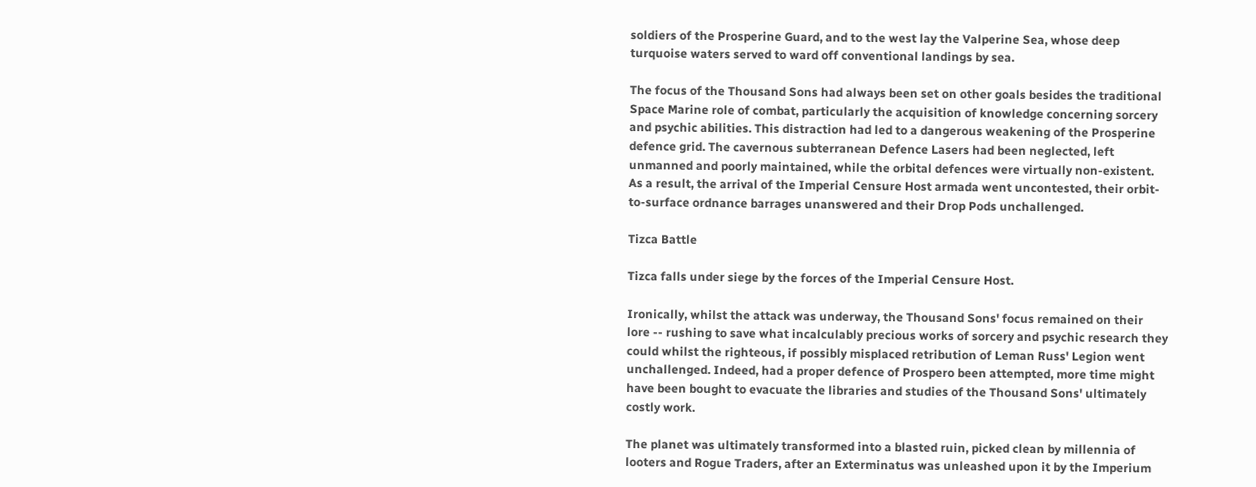soldiers of the Prosperine Guard, and to the west lay the Valperine Sea, whose deep turquoise waters served to ward off conventional landings by sea.

The focus of the Thousand Sons had always been set on other goals besides the traditional Space Marine role of combat, particularly the acquisition of knowledge concerning sorcery and psychic abilities. This distraction had led to a dangerous weakening of the Prosperine defence grid. The cavernous subterranean Defence Lasers had been neglected, left unmanned and poorly maintained, while the orbital defences were virtually non-existent. As a result, the arrival of the Imperial Censure Host armada went uncontested, their orbit-to-surface ordnance barrages unanswered and their Drop Pods unchallenged.

Tizca Battle

Tizca falls under siege by the forces of the Imperial Censure Host.

Ironically, whilst the attack was underway, the Thousand Sons' focus remained on their lore -- rushing to save what incalculably precious works of sorcery and psychic research they could whilst the righteous, if possibly misplaced retribution of Leman Russ' Legion went unchallenged. Indeed, had a proper defence of Prospero been attempted, more time might have been bought to evacuate the libraries and studies of the Thousand Sons' ultimately costly work.

The planet was ultimately transformed into a blasted ruin, picked clean by millennia of looters and Rogue Traders, after an Exterminatus was unleashed upon it by the Imperium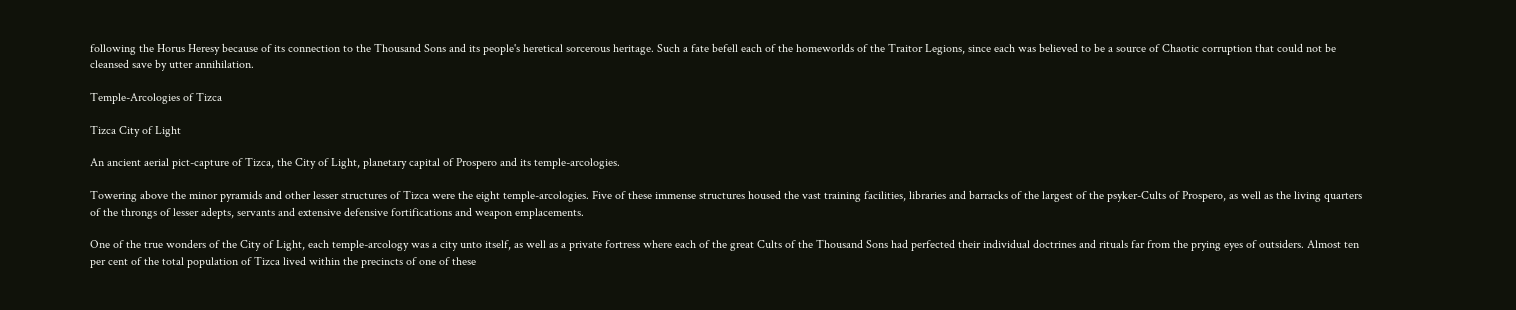following the Horus Heresy because of its connection to the Thousand Sons and its people's heretical sorcerous heritage. Such a fate befell each of the homeworlds of the Traitor Legions, since each was believed to be a source of Chaotic corruption that could not be cleansed save by utter annihilation.

Temple-Arcologies of Tizca

Tizca City of Light

An ancient aerial pict-capture of Tizca, the City of Light, planetary capital of Prospero and its temple-arcologies.

Towering above the minor pyramids and other lesser structures of Tizca were the eight temple-arcologies. Five of these immense structures housed the vast training facilities, libraries and barracks of the largest of the psyker-Cults of Prospero, as well as the living quarters of the throngs of lesser adepts, servants and extensive defensive fortifications and weapon emplacements.

One of the true wonders of the City of Light, each temple-arcology was a city unto itself, as well as a private fortress where each of the great Cults of the Thousand Sons had perfected their individual doctrines and rituals far from the prying eyes of outsiders. Almost ten per cent of the total population of Tizca lived within the precincts of one of these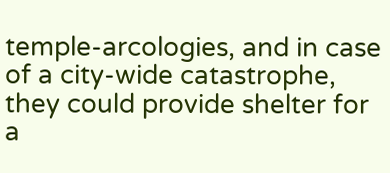temple-arcologies, and in case of a city-wide catastrophe, they could provide shelter for a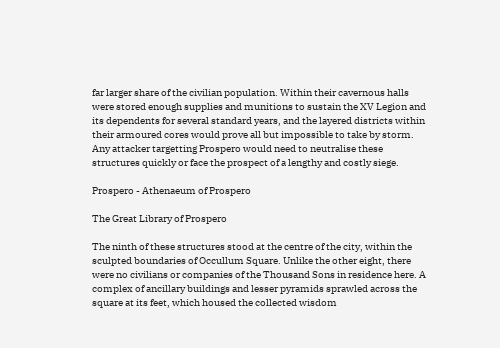far larger share of the civilian population. Within their cavernous halls were stored enough supplies and munitions to sustain the XV Legion and its dependents for several standard years, and the layered districts within their armoured cores would prove all but impossible to take by storm. Any attacker targetting Prospero would need to neutralise these structures quickly or face the prospect of a lengthy and costly siege.

Prospero - Athenaeum of Prospero

The Great Library of Prospero

The ninth of these structures stood at the centre of the city, within the sculpted boundaries of Occullum Square. Unlike the other eight, there were no civilians or companies of the Thousand Sons in residence here. A complex of ancillary buildings and lesser pyramids sprawled across the square at its feet, which housed the collected wisdom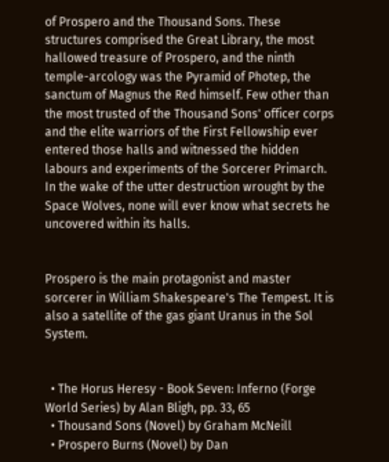of Prospero and the Thousand Sons. These structures comprised the Great Library, the most hallowed treasure of Prospero, and the ninth temple-arcology was the Pyramid of Photep, the sanctum of Magnus the Red himself. Few other than the most trusted of the Thousand Sons' officer corps and the elite warriors of the First Fellowship ever entered those halls and witnessed the hidden labours and experiments of the Sorcerer Primarch. In the wake of the utter destruction wrought by the Space Wolves, none will ever know what secrets he uncovered within its halls.


Prospero is the main protagonist and master sorcerer in William Shakespeare's The Tempest. It is also a satellite of the gas giant Uranus in the Sol System.


  • The Horus Heresy - Book Seven: Inferno (Forge World Series) by Alan Bligh, pp. 33, 65
  • Thousand Sons (Novel) by Graham McNeill
  • Prospero Burns (Novel) by Dan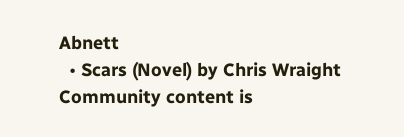Abnett
  • Scars (Novel) by Chris Wraight
Community content is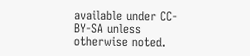available under CC-BY-SA unless otherwise noted.